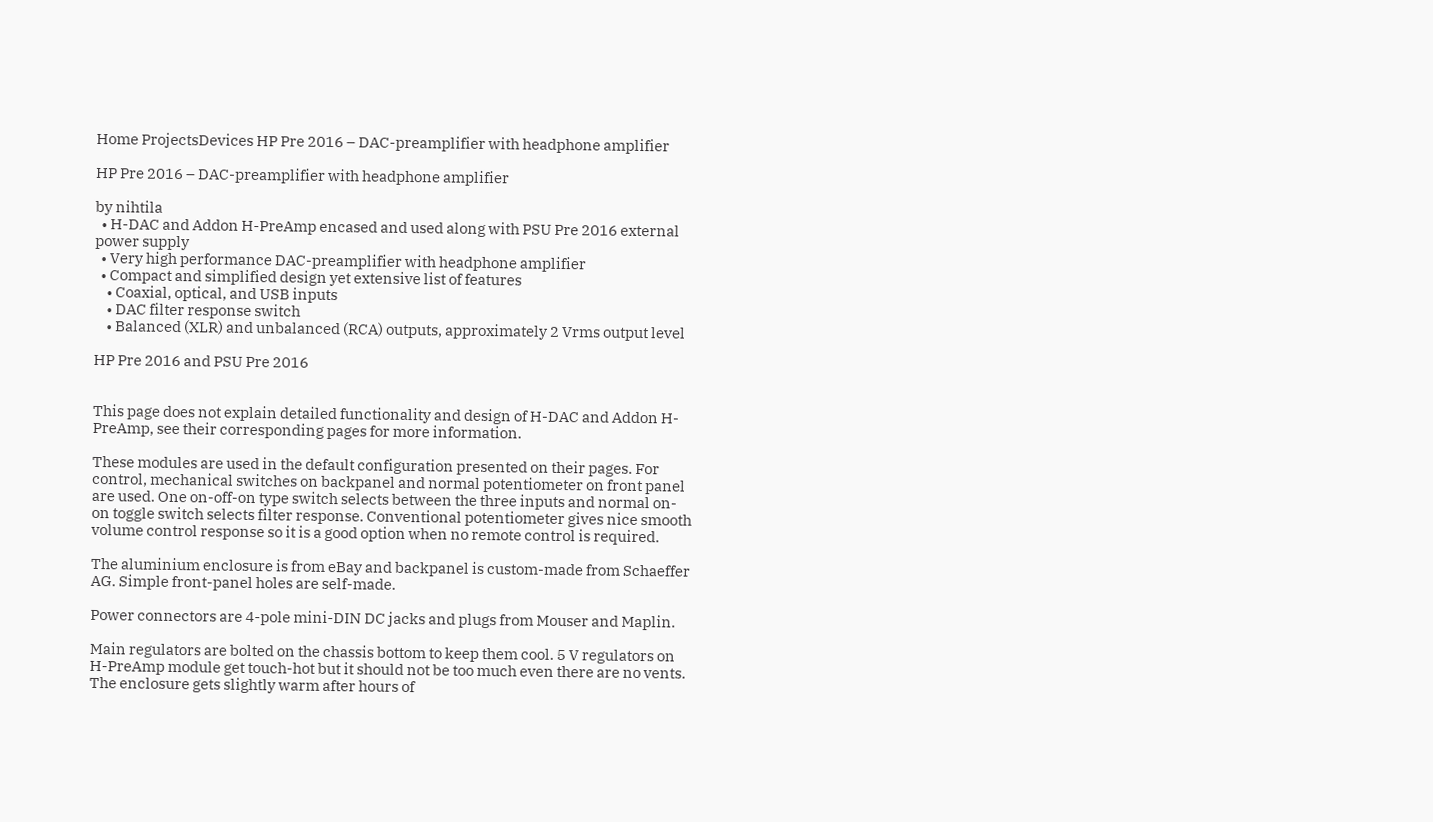Home ProjectsDevices HP Pre 2016 – DAC-preamplifier with headphone amplifier

HP Pre 2016 – DAC-preamplifier with headphone amplifier

by nihtila
  • H-DAC and Addon H-PreAmp encased and used along with PSU Pre 2016 external power supply
  • Very high performance DAC-preamplifier with headphone amplifier
  • Compact and simplified design yet extensive list of features
    • Coaxial, optical, and USB inputs
    • DAC filter response switch
    • Balanced (XLR) and unbalanced (RCA) outputs, approximately 2 Vrms output level

HP Pre 2016 and PSU Pre 2016


This page does not explain detailed functionality and design of H-DAC and Addon H-PreAmp, see their corresponding pages for more information.

These modules are used in the default configuration presented on their pages. For control, mechanical switches on backpanel and normal potentiometer on front panel are used. One on-off-on type switch selects between the three inputs and normal on-on toggle switch selects filter response. Conventional potentiometer gives nice smooth volume control response so it is a good option when no remote control is required.

The aluminium enclosure is from eBay and backpanel is custom-made from Schaeffer AG. Simple front-panel holes are self-made.

Power connectors are 4-pole mini-DIN DC jacks and plugs from Mouser and Maplin.

Main regulators are bolted on the chassis bottom to keep them cool. 5 V regulators on H-PreAmp module get touch-hot but it should not be too much even there are no vents. The enclosure gets slightly warm after hours of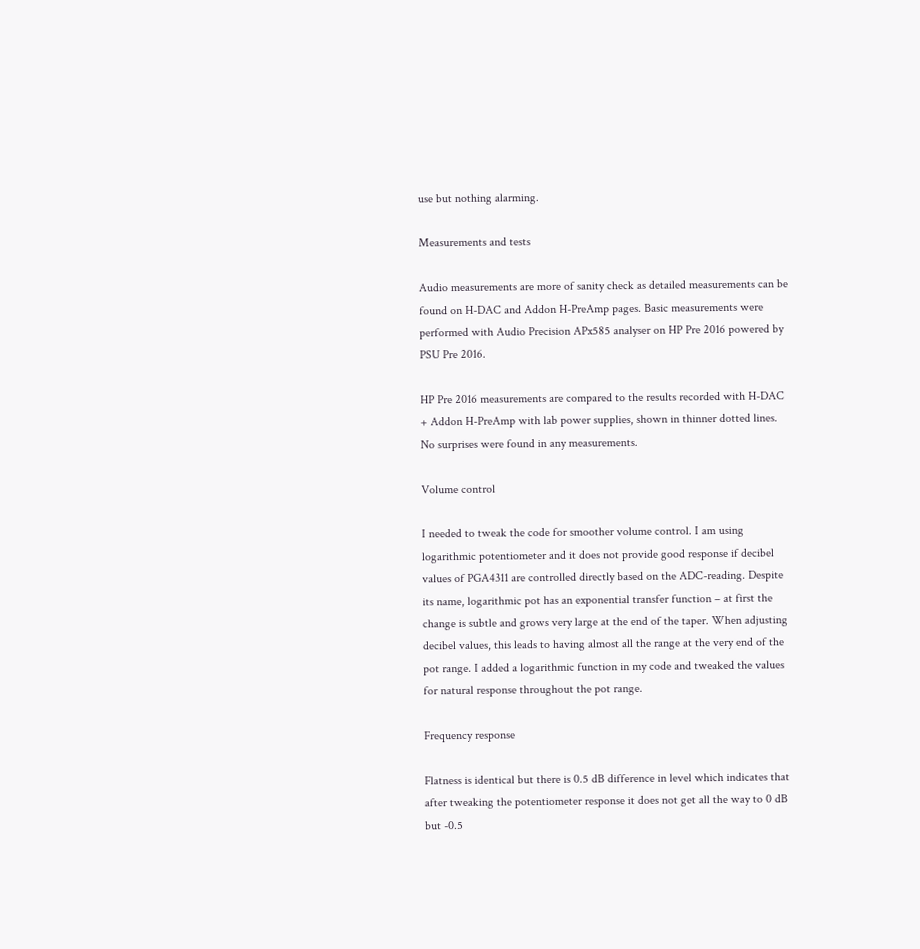use but nothing alarming.

Measurements and tests

Audio measurements are more of sanity check as detailed measurements can be found on H-DAC and Addon H-PreAmp pages. Basic measurements were performed with Audio Precision APx585 analyser on HP Pre 2016 powered by PSU Pre 2016.

HP Pre 2016 measurements are compared to the results recorded with H-DAC + Addon H-PreAmp with lab power supplies, shown in thinner dotted lines. No surprises were found in any measurements.

Volume control

I needed to tweak the code for smoother volume control. I am using logarithmic potentiometer and it does not provide good response if decibel values of PGA4311 are controlled directly based on the ADC-reading. Despite its name, logarithmic pot has an exponential transfer function – at first the change is subtle and grows very large at the end of the taper. When adjusting decibel values, this leads to having almost all the range at the very end of the pot range. I added a logarithmic function in my code and tweaked the values for natural response throughout the pot range.

Frequency response

Flatness is identical but there is 0.5 dB difference in level which indicates that after tweaking the potentiometer response it does not get all the way to 0 dB but -0.5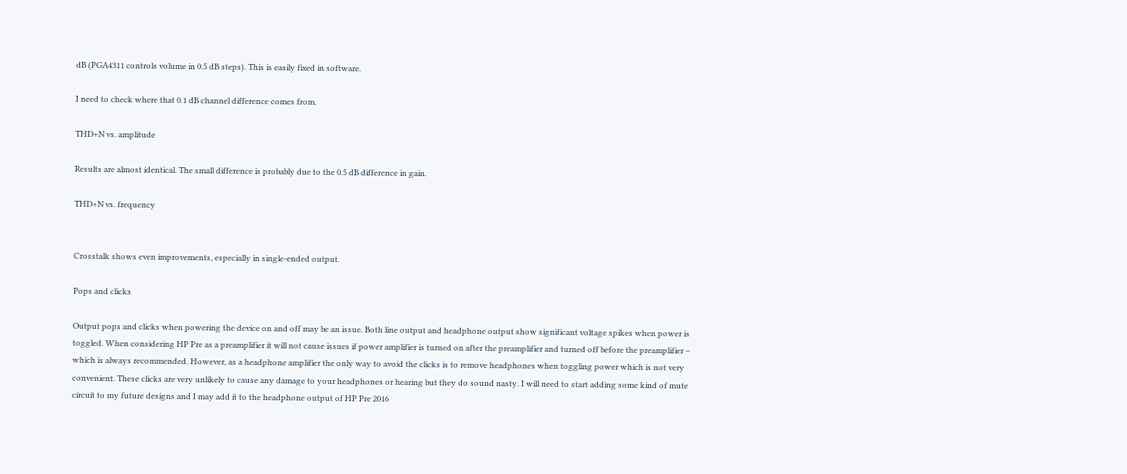dB (PGA4311 controls volume in 0.5 dB steps). This is easily fixed in software.

I need to check where that 0.1 dB channel difference comes from.

THD+N vs. amplitude

Results are almost identical. The small difference is probably due to the 0.5 dB difference in gain.

THD+N vs. frequency


Crosstalk shows even improvements, especially in single-ended output.

Pops and clicks

Output pops and clicks when powering the device on and off may be an issue. Both line output and headphone output show significant voltage spikes when power is toggled. When considering HP Pre as a preamplifier it will not cause issues if power amplifier is turned on after the preamplifier and turned off before the preamplifier – which is always recommended. However, as a headphone amplifier the only way to avoid the clicks is to remove headphones when toggling power which is not very convenient. These clicks are very unlikely to cause any damage to your headphones or hearing but they do sound nasty. I will need to start adding some kind of mute circuit to my future designs and I may add it to the headphone output of HP Pre 2016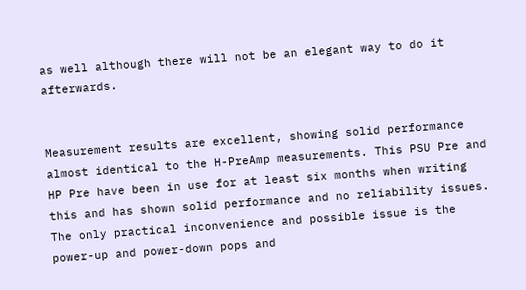as well although there will not be an elegant way to do it afterwards.


Measurement results are excellent, showing solid performance almost identical to the H-PreAmp measurements. This PSU Pre and HP Pre have been in use for at least six months when writing this and has shown solid performance and no reliability issues. The only practical inconvenience and possible issue is the power-up and power-down pops and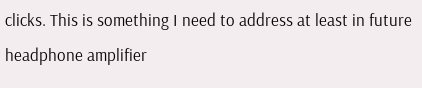clicks. This is something I need to address at least in future headphone amplifier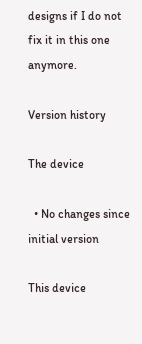designs if I do not fix it in this one anymore.

Version history

The device

  • No changes since initial version

This device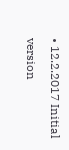• 12.2.2017 Initial version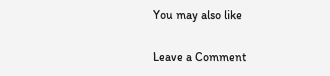You may also like

Leave a Comment